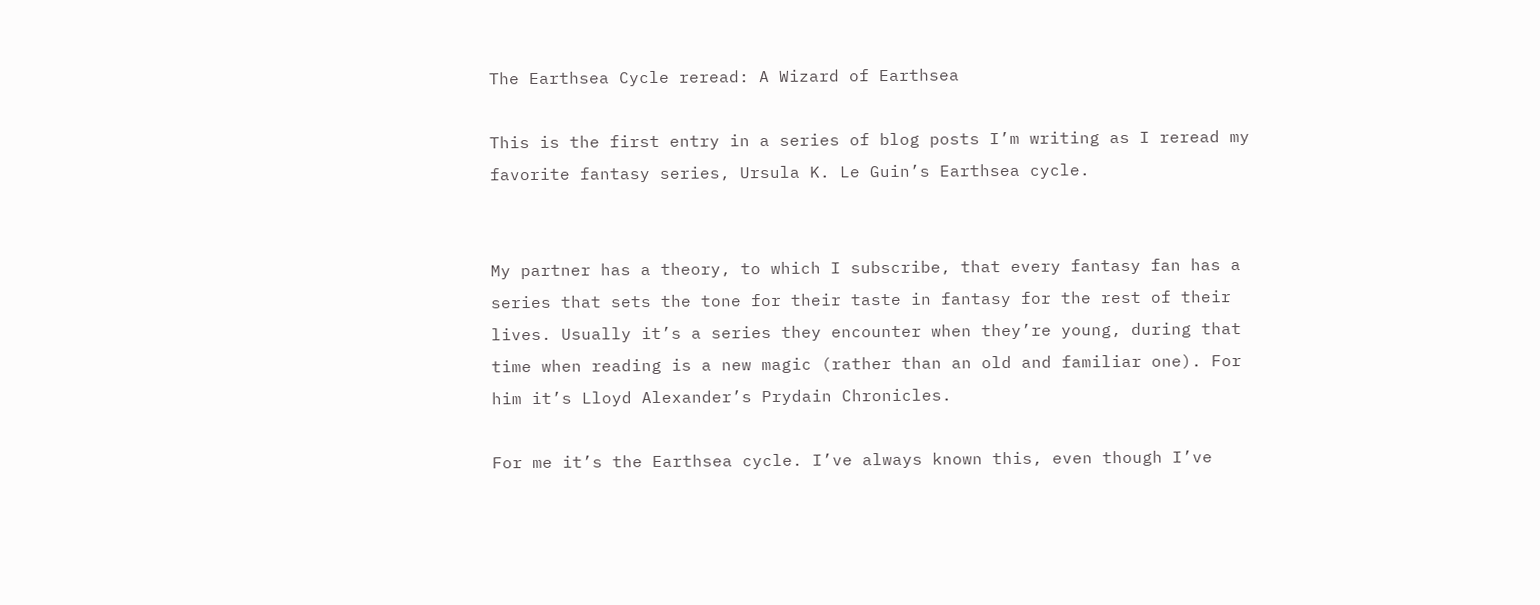The Earthsea Cycle reread: A Wizard of Earthsea

This is the first entry in a series of blog posts I’m writing as I reread my favorite fantasy series, Ursula K. Le Guin’s Earthsea cycle.


My partner has a theory, to which I subscribe, that every fantasy fan has a series that sets the tone for their taste in fantasy for the rest of their lives. Usually it’s a series they encounter when they’re young, during that time when reading is a new magic (rather than an old and familiar one). For him it’s Lloyd Alexander’s Prydain Chronicles.

For me it’s the Earthsea cycle. I’ve always known this, even though I’ve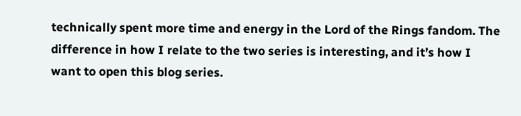technically spent more time and energy in the Lord of the Rings fandom. The difference in how I relate to the two series is interesting, and it’s how I want to open this blog series.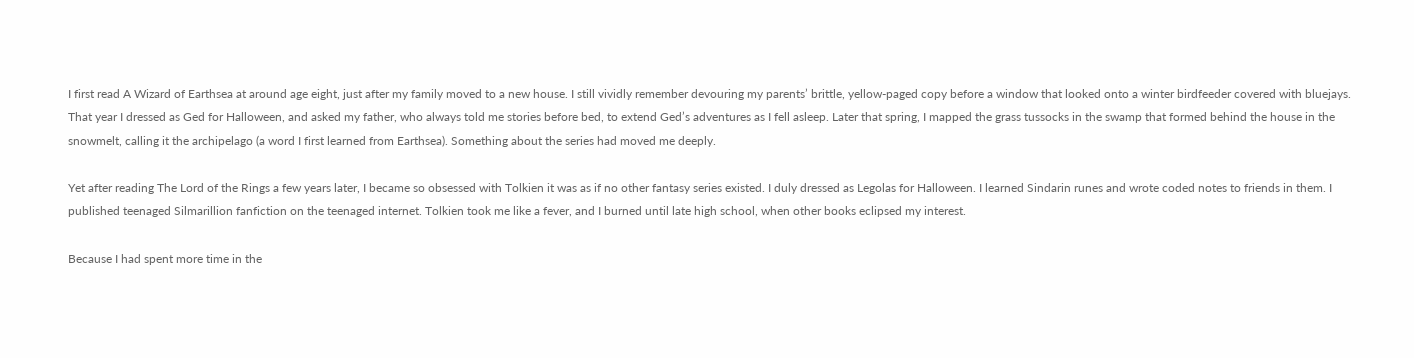I first read A Wizard of Earthsea at around age eight, just after my family moved to a new house. I still vividly remember devouring my parents’ brittle, yellow-paged copy before a window that looked onto a winter birdfeeder covered with bluejays. That year I dressed as Ged for Halloween, and asked my father, who always told me stories before bed, to extend Ged’s adventures as I fell asleep. Later that spring, I mapped the grass tussocks in the swamp that formed behind the house in the snowmelt, calling it the archipelago (a word I first learned from Earthsea). Something about the series had moved me deeply.

Yet after reading The Lord of the Rings a few years later, I became so obsessed with Tolkien it was as if no other fantasy series existed. I duly dressed as Legolas for Halloween. I learned Sindarin runes and wrote coded notes to friends in them. I published teenaged Silmarillion fanfiction on the teenaged internet. Tolkien took me like a fever, and I burned until late high school, when other books eclipsed my interest.

Because I had spent more time in the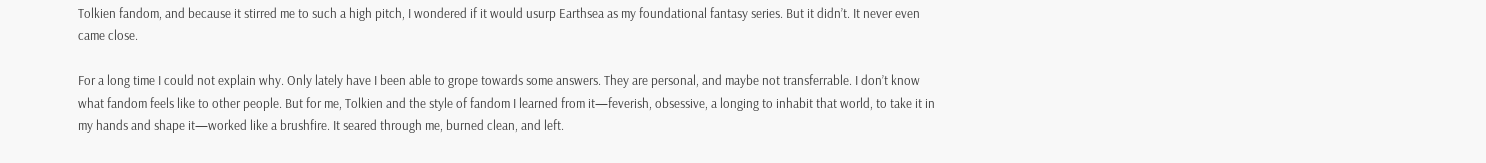Tolkien fandom, and because it stirred me to such a high pitch, I wondered if it would usurp Earthsea as my foundational fantasy series. But it didn’t. It never even came close.

For a long time I could not explain why. Only lately have I been able to grope towards some answers. They are personal, and maybe not transferrable. I don’t know what fandom feels like to other people. But for me, Tolkien and the style of fandom I learned from it—feverish, obsessive, a longing to inhabit that world, to take it in my hands and shape it—worked like a brushfire. It seared through me, burned clean, and left.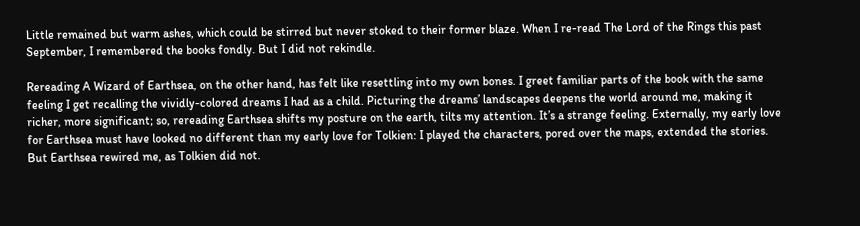Little remained but warm ashes, which could be stirred but never stoked to their former blaze. When I re-read The Lord of the Rings this past September, I remembered the books fondly. But I did not rekindle.

Rereading A Wizard of Earthsea, on the other hand, has felt like resettling into my own bones. I greet familiar parts of the book with the same feeling I get recalling the vividly-colored dreams I had as a child. Picturing the dreams’ landscapes deepens the world around me, making it richer, more significant; so, rereading Earthsea shifts my posture on the earth, tilts my attention. It’s a strange feeling. Externally, my early love for Earthsea must have looked no different than my early love for Tolkien: I played the characters, pored over the maps, extended the stories. But Earthsea rewired me, as Tolkien did not.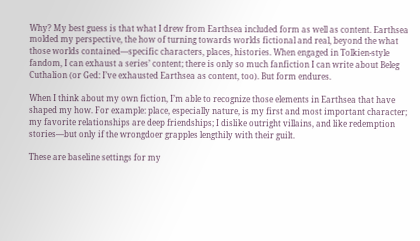Why? My best guess is that what I drew from Earthsea included form as well as content. Earthsea molded my perspective, the how of turning towards worlds fictional and real, beyond the what those worlds contained—specific characters, places, histories. When engaged in Tolkien-style fandom, I can exhaust a series’ content; there is only so much fanfiction I can write about Beleg Cuthalion (or Ged: I’ve exhausted Earthsea as content, too). But form endures.

When I think about my own fiction, I’m able to recognize those elements in Earthsea that have shaped my how. For example: place, especially nature, is my first and most important character; my favorite relationships are deep friendships; I dislike outright villains, and like redemption stories—but only if the wrongdoer grapples lengthily with their guilt.

These are baseline settings for my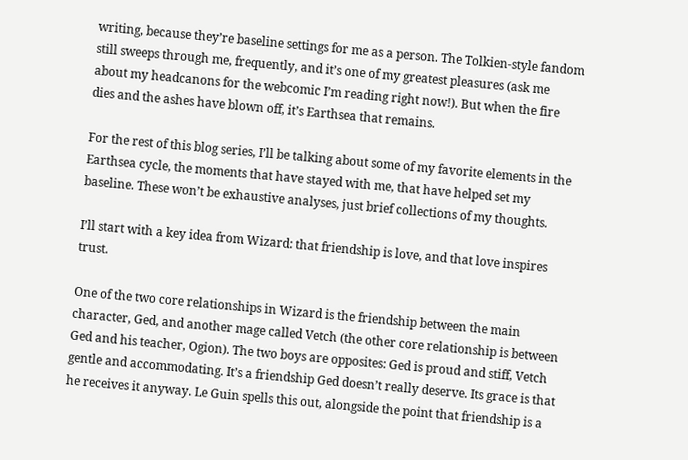writing, because they’re baseline settings for me as a person. The Tolkien-style fandom still sweeps through me, frequently, and it’s one of my greatest pleasures (ask me about my headcanons for the webcomic I’m reading right now!). But when the fire dies and the ashes have blown off, it’s Earthsea that remains.

For the rest of this blog series, I’ll be talking about some of my favorite elements in the Earthsea cycle, the moments that have stayed with me, that have helped set my baseline. These won’t be exhaustive analyses, just brief collections of my thoughts.

I’ll start with a key idea from Wizard: that friendship is love, and that love inspires trust.

One of the two core relationships in Wizard is the friendship between the main character, Ged, and another mage called Vetch (the other core relationship is between Ged and his teacher, Ogion). The two boys are opposites: Ged is proud and stiff, Vetch gentle and accommodating. It’s a friendship Ged doesn’t really deserve. Its grace is that he receives it anyway. Le Guin spells this out, alongside the point that friendship is a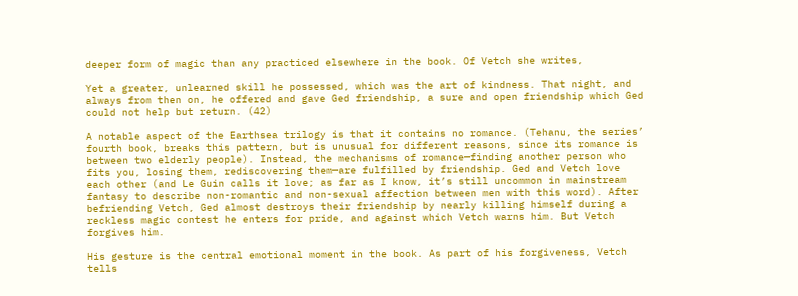deeper form of magic than any practiced elsewhere in the book. Of Vetch she writes,

Yet a greater, unlearned skill he possessed, which was the art of kindness. That night, and always from then on, he offered and gave Ged friendship, a sure and open friendship which Ged could not help but return. (42)

A notable aspect of the Earthsea trilogy is that it contains no romance. (Tehanu, the series’ fourth book, breaks this pattern, but is unusual for different reasons, since its romance is between two elderly people). Instead, the mechanisms of romance—finding another person who fits you, losing them, rediscovering them—are fulfilled by friendship. Ged and Vetch love each other (and Le Guin calls it love; as far as I know, it’s still uncommon in mainstream fantasy to describe non-romantic and non-sexual affection between men with this word). After befriending Vetch, Ged almost destroys their friendship by nearly killing himself during a reckless magic contest he enters for pride, and against which Vetch warns him. But Vetch forgives him.

His gesture is the central emotional moment in the book. As part of his forgiveness, Vetch tells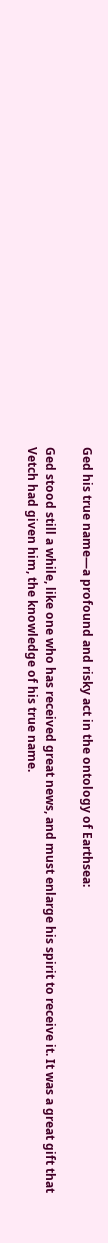Ged his true name—a profound and risky act in the ontology of Earthsea:

Ged stood still a while, like one who has received great news, and must enlarge his spirit to receive it. It was a great gift that Vetch had given him, the knowledge of his true name.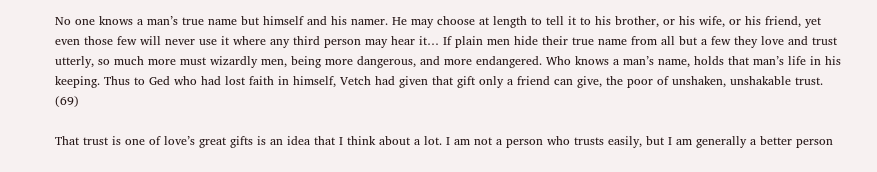No one knows a man’s true name but himself and his namer. He may choose at length to tell it to his brother, or his wife, or his friend, yet even those few will never use it where any third person may hear it… If plain men hide their true name from all but a few they love and trust utterly, so much more must wizardly men, being more dangerous, and more endangered. Who knows a man’s name, holds that man’s life in his keeping. Thus to Ged who had lost faith in himself, Vetch had given that gift only a friend can give, the poor of unshaken, unshakable trust. (69)

That trust is one of love’s great gifts is an idea that I think about a lot. I am not a person who trusts easily, but I am generally a better person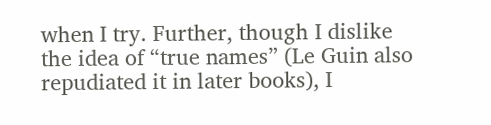when I try. Further, though I dislike the idea of “true names” (Le Guin also repudiated it in later books), I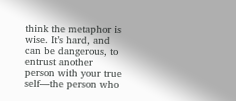think the metaphor is wise. It’s hard, and can be dangerous, to entrust another person with your true self—the person who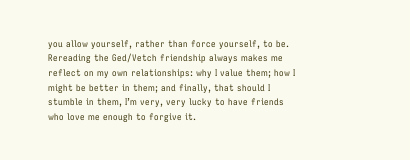you allow yourself, rather than force yourself, to be. Rereading the Ged/Vetch friendship always makes me reflect on my own relationships: why I value them; how I might be better in them; and finally, that should I stumble in them, I’m very, very lucky to have friends who love me enough to forgive it.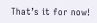That’s it for now!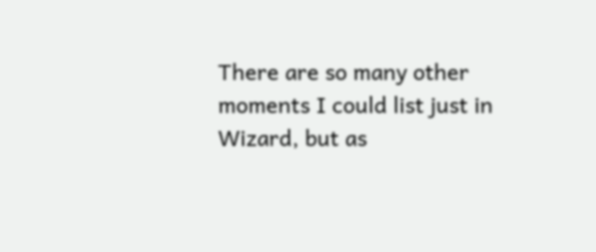There are so many other moments I could list just in Wizard, but as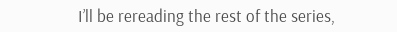I’ll be rereading the rest of the series,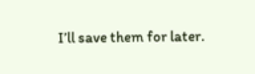I’ll save them for later.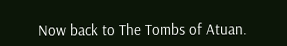Now back to The Tombs of Atuan.